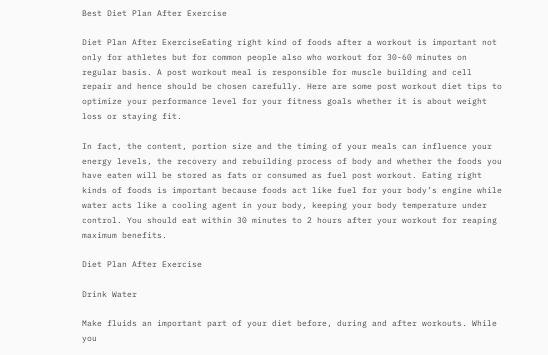Best Diet Plan After Exercise

Diet Plan After ExerciseEating right kind of foods after a workout is important not only for athletes but for common people also who workout for 30-60 minutes on regular basis. A post workout meal is responsible for muscle building and cell repair and hence should be chosen carefully. Here are some post workout diet tips to optimize your performance level for your fitness goals whether it is about weight loss or staying fit.

In fact, the content, portion size and the timing of your meals can influence your energy levels, the recovery and rebuilding process of body and whether the foods you have eaten will be stored as fats or consumed as fuel post workout. Eating right kinds of foods is important because foods act like fuel for your body’s engine while water acts like a cooling agent in your body, keeping your body temperature under control. You should eat within 30 minutes to 2 hours after your workout for reaping maximum benefits.

Diet Plan After Exercise

Drink Water

Make fluids an important part of your diet before, during and after workouts. While you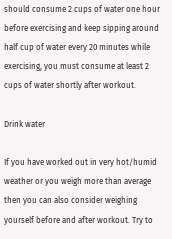should consume 2 cups of water one hour before exercising and keep sipping around half cup of water every 20 minutes while exercising, you must consume at least 2 cups of water shortly after workout.

Drink water

If you have worked out in very hot/humid weather or you weigh more than average then you can also consider weighing yourself before and after workout. Try to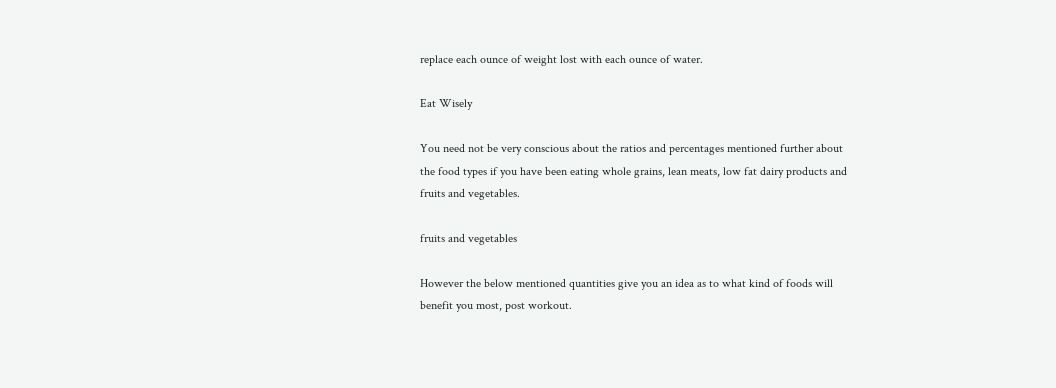replace each ounce of weight lost with each ounce of water.

Eat Wisely

You need not be very conscious about the ratios and percentages mentioned further about the food types if you have been eating whole grains, lean meats, low fat dairy products and fruits and vegetables.

fruits and vegetables

However the below mentioned quantities give you an idea as to what kind of foods will benefit you most, post workout.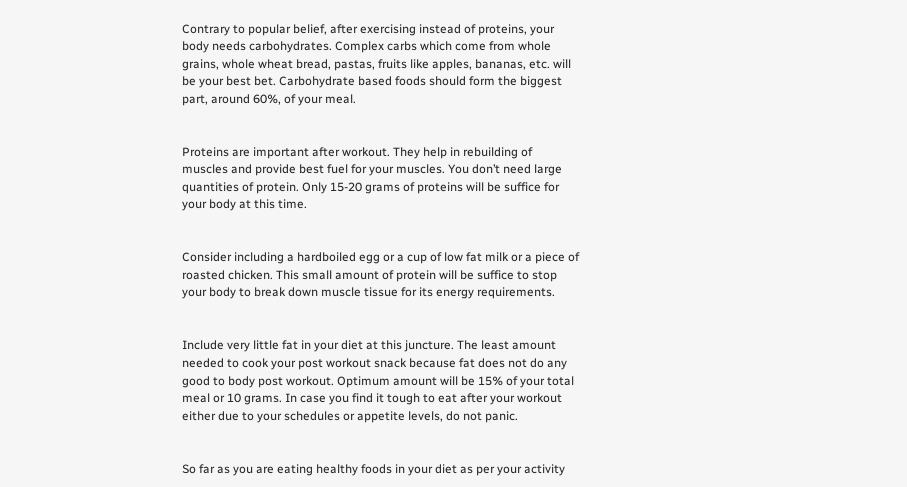Contrary to popular belief, after exercising instead of proteins, your body needs carbohydrates. Complex carbs which come from whole grains, whole wheat bread, pastas, fruits like apples, bananas, etc. will be your best bet. Carbohydrate based foods should form the biggest part, around 60%, of your meal.


Proteins are important after workout. They help in rebuilding of muscles and provide best fuel for your muscles. You don’t need large quantities of protein. Only 15-20 grams of proteins will be suffice for your body at this time.


Consider including a hardboiled egg or a cup of low fat milk or a piece of roasted chicken. This small amount of protein will be suffice to stop your body to break down muscle tissue for its energy requirements.


Include very little fat in your diet at this juncture. The least amount needed to cook your post workout snack because fat does not do any good to body post workout. Optimum amount will be 15% of your total meal or 10 grams. In case you find it tough to eat after your workout either due to your schedules or appetite levels, do not panic.


So far as you are eating healthy foods in your diet as per your activity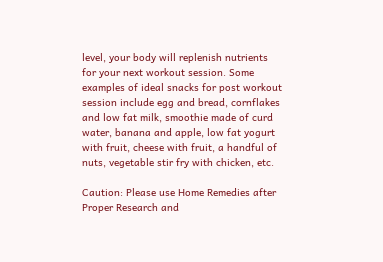level, your body will replenish nutrients for your next workout session. Some examples of ideal snacks for post workout session include egg and bread, cornflakes and low fat milk, smoothie made of curd water, banana and apple, low fat yogurt with fruit, cheese with fruit, a handful of nuts, vegetable stir fry with chicken, etc.

Caution: Please use Home Remedies after Proper Research and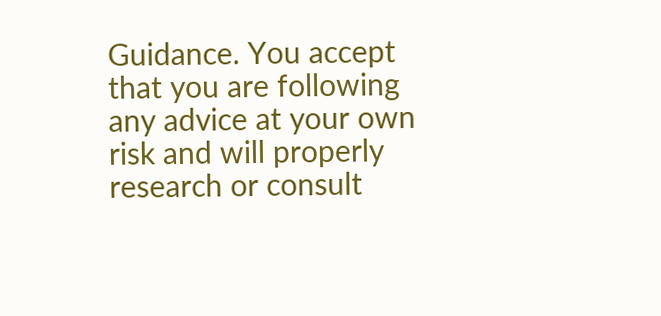Guidance. You accept that you are following any advice at your own risk and will properly research or consult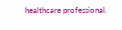healthcare professional.